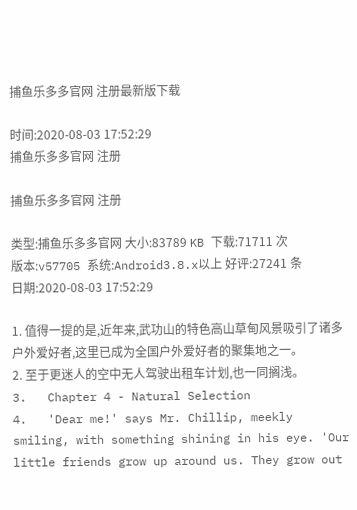捕鱼乐多多官网 注册最新版下载

时间:2020-08-03 17:52:29
捕鱼乐多多官网 注册

捕鱼乐多多官网 注册

类型:捕鱼乐多多官网 大小:83789 KB 下载:71711 次
版本:v57705 系统:Android3.8.x以上 好评:27241 条
日期:2020-08-03 17:52:29

1. 值得一提的是,近年来,武功山的特色高山草甸风景吸引了诸多户外爱好者,这里已成为全国户外爱好者的聚集地之一。
2. 至于更迷人的空中无人驾驶出租车计划,也一同搁浅。
3.   Chapter 4 - Natural Selection
4.   'Dear me!' says Mr. Chillip, meekly smiling, with something shining in his eye. 'Our little friends grow up around us. They grow out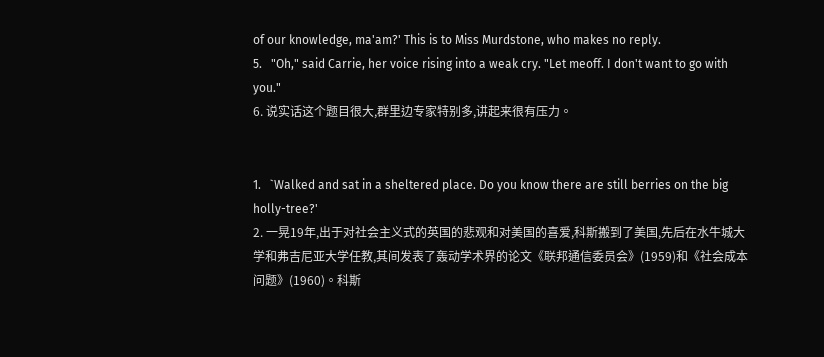of our knowledge, ma'am?' This is to Miss Murdstone, who makes no reply.
5.   "Oh," said Carrie, her voice rising into a weak cry. "Let meoff. I don't want to go with you."
6. 说实话这个题目很大,群里边专家特别多,讲起来很有压力。


1.   `Walked and sat in a sheltered place. Do you know there are still berries on the big holly-tree?'
2. 一晃19年,出于对社会主义式的英国的悲观和对美国的喜爱,科斯搬到了美国,先后在水牛城大学和弗吉尼亚大学任教,其间发表了轰动学术界的论文《联邦通信委员会》(1959)和《社会成本问题》(1960)。科斯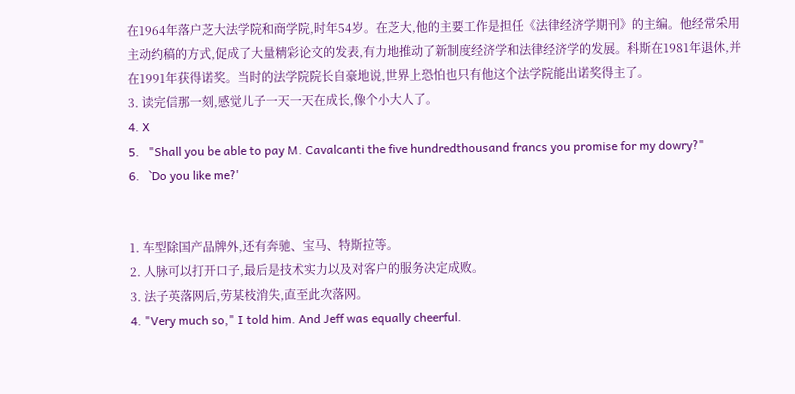在1964年落户芝大法学院和商学院,时年54岁。在芝大,他的主要工作是担任《法律经济学期刊》的主编。他经常采用主动约稿的方式,促成了大量精彩论文的发表,有力地推动了新制度经济学和法律经济学的发展。科斯在1981年退休,并在1991年获得诺奖。当时的法学院院长自豪地说,世界上恐怕也只有他这个法学院能出诺奖得主了。
3. 读完信那一刻,感觉儿子一天一天在成长,像个小大人了。
4. X
5.   "Shall you be able to pay M. Cavalcanti the five hundredthousand francs you promise for my dowry?"
6.   `Do you like me?'


1. 车型除国产品牌外,还有奔驰、宝马、特斯拉等。
2. 人脉可以打开口子,最后是技术实力以及对客户的服务决定成败。
3. 法子英落网后,劳某枝消失,直至此次落网。
4. "Very much so," I told him. And Jeff was equally cheerful.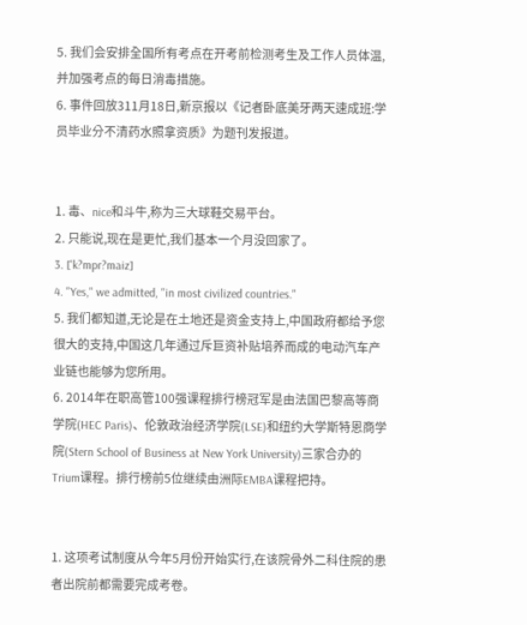5. 我们会安排全国所有考点在开考前检测考生及工作人员体温,并加强考点的每日消毒措施。
6. 事件回放311月18日,新京报以《记者卧底美牙两天速成班:学员毕业分不清药水照拿资质》为题刊发报道。


1. 毒、nice和斗牛,称为三大球鞋交易平台。
2. 只能说,现在是更忙,我们基本一个月没回家了。
3. ['k?mpr?maiz]
4. "Yes," we admitted, "in most civilized countries."
5. 我们都知道,无论是在土地还是资金支持上,中国政府都给予您很大的支持,中国这几年通过斥巨资补贴培养而成的电动汽车产业链也能够为您所用。
6. 2014年在职高管100强课程排行榜冠军是由法国巴黎高等商学院(HEC Paris)、伦敦政治经济学院(LSE)和纽约大学斯特恩商学院(Stern School of Business at New York University)三家合办的Trium课程。排行榜前5位继续由洲际EMBA课程把持。


1. 这项考试制度从今年5月份开始实行,在该院骨外二科住院的患者出院前都需要完成考卷。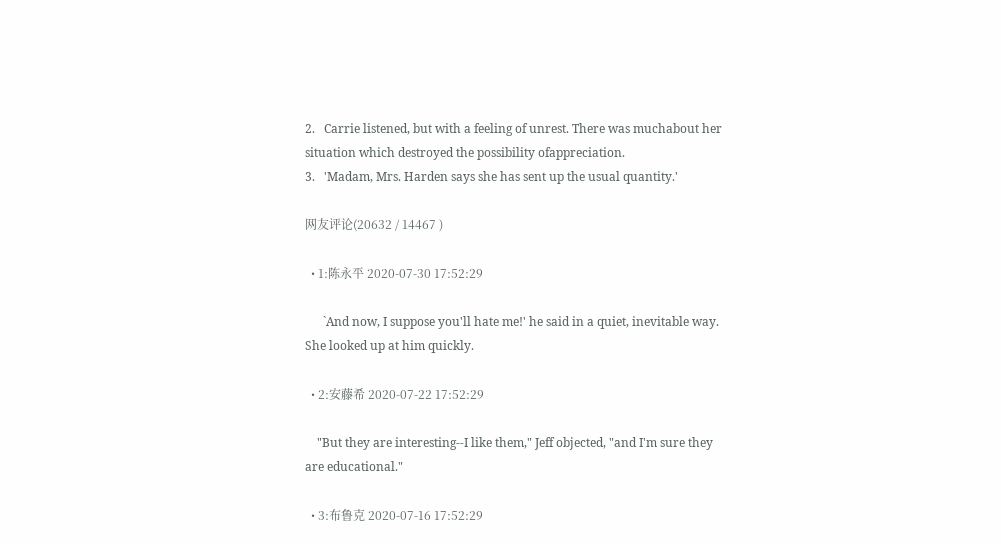2.   Carrie listened, but with a feeling of unrest. There was muchabout her situation which destroyed the possibility ofappreciation.
3.   'Madam, Mrs. Harden says she has sent up the usual quantity.'

网友评论(20632 / 14467 )

  • 1:陈永平 2020-07-30 17:52:29

      `And now, I suppose you'll hate me!' he said in a quiet, inevitable way. She looked up at him quickly.

  • 2:安藤希 2020-07-22 17:52:29

    "But they are interesting--I like them," Jeff objected, "and I'm sure they are educational."

  • 3:布鲁克 2020-07-16 17:52:29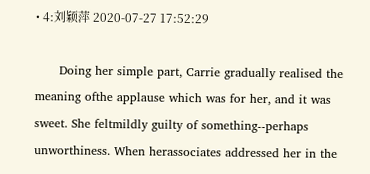• 4:刘颖萍 2020-07-27 17:52:29

      Doing her simple part, Carrie gradually realised the meaning ofthe applause which was for her, and it was sweet. She feltmildly guilty of something--perhaps unworthiness. When herassociates addressed her in the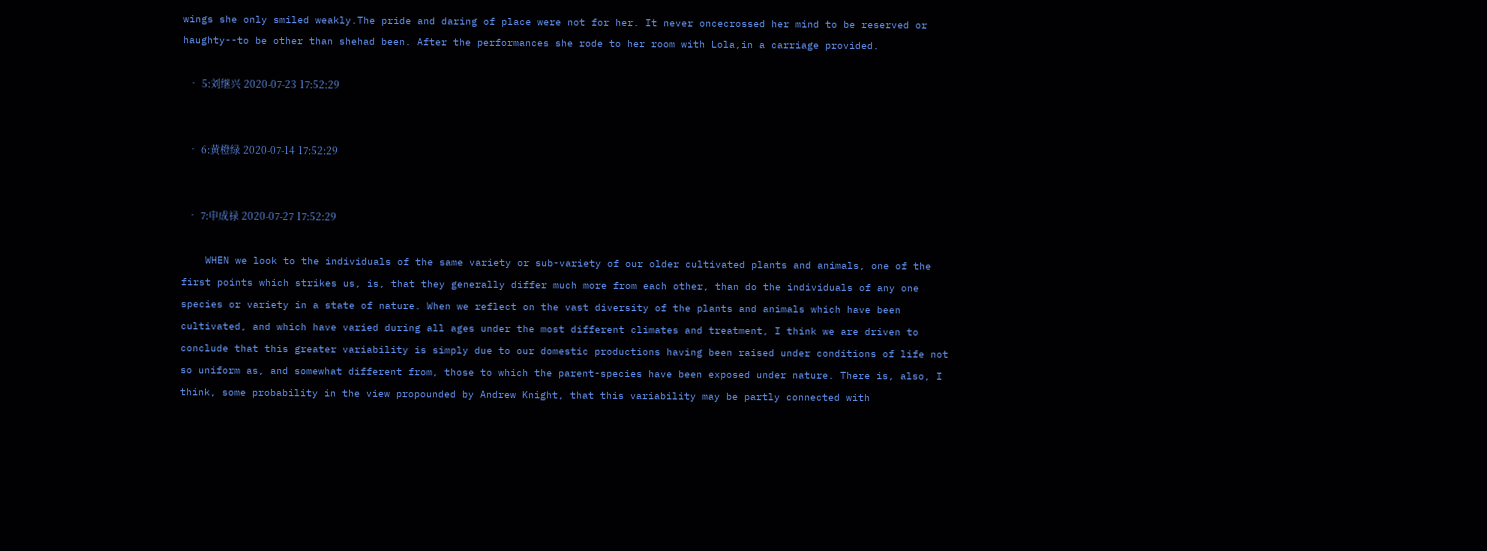wings she only smiled weakly.The pride and daring of place were not for her. It never oncecrossed her mind to be reserved or haughty--to be other than shehad been. After the performances she rode to her room with Lola,in a carriage provided.

  • 5:刘继兴 2020-07-23 17:52:29


  • 6:黄橙绿 2020-07-14 17:52:29


  • 7:申成禄 2020-07-27 17:52:29

    WHEN we look to the individuals of the same variety or sub-variety of our older cultivated plants and animals, one of the first points which strikes us, is, that they generally differ much more from each other, than do the individuals of any one species or variety in a state of nature. When we reflect on the vast diversity of the plants and animals which have been cultivated, and which have varied during all ages under the most different climates and treatment, I think we are driven to conclude that this greater variability is simply due to our domestic productions having been raised under conditions of life not so uniform as, and somewhat different from, those to which the parent-species have been exposed under nature. There is, also, I think, some probability in the view propounded by Andrew Knight, that this variability may be partly connected with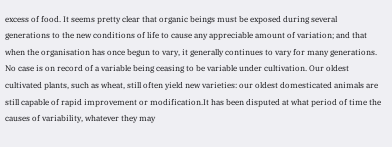excess of food. It seems pretty clear that organic beings must be exposed during several generations to the new conditions of life to cause any appreciable amount of variation; and that when the organisation has once begun to vary, it generally continues to vary for many generations. No case is on record of a variable being ceasing to be variable under cultivation. Our oldest cultivated plants, such as wheat, still often yield new varieties: our oldest domesticated animals are still capable of rapid improvement or modification.It has been disputed at what period of time the causes of variability, whatever they may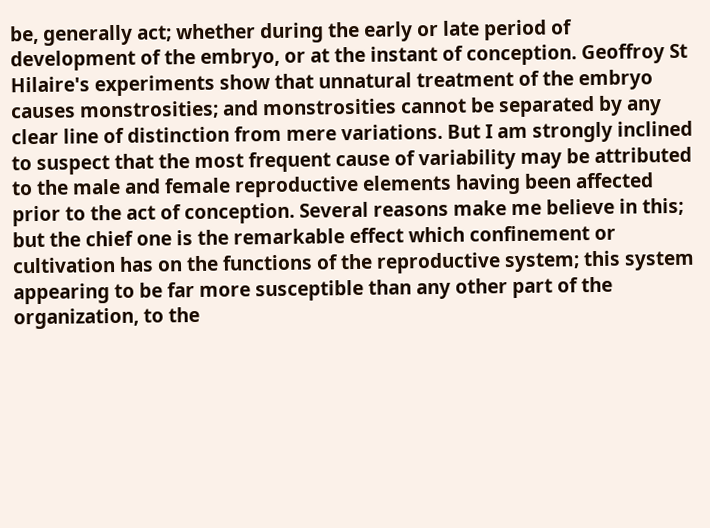be, generally act; whether during the early or late period of development of the embryo, or at the instant of conception. Geoffroy St Hilaire's experiments show that unnatural treatment of the embryo causes monstrosities; and monstrosities cannot be separated by any clear line of distinction from mere variations. But I am strongly inclined to suspect that the most frequent cause of variability may be attributed to the male and female reproductive elements having been affected prior to the act of conception. Several reasons make me believe in this; but the chief one is the remarkable effect which confinement or cultivation has on the functions of the reproductive system; this system appearing to be far more susceptible than any other part of the organization, to the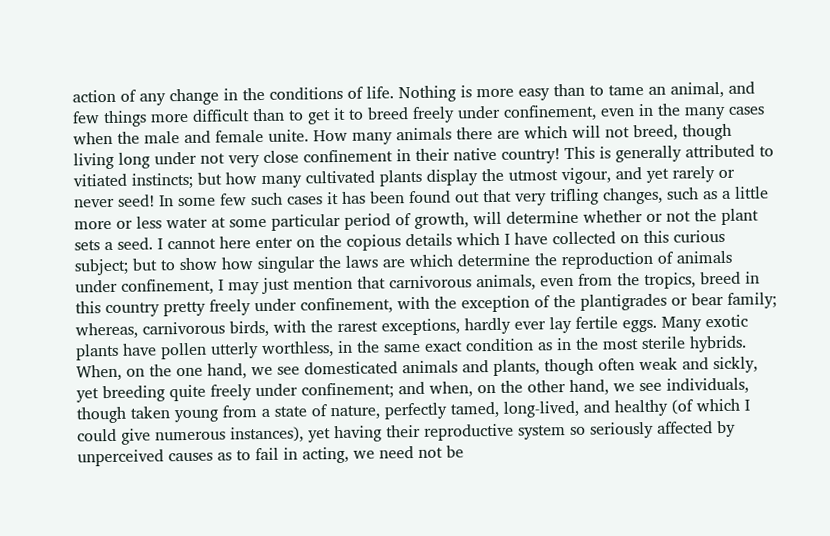action of any change in the conditions of life. Nothing is more easy than to tame an animal, and few things more difficult than to get it to breed freely under confinement, even in the many cases when the male and female unite. How many animals there are which will not breed, though living long under not very close confinement in their native country! This is generally attributed to vitiated instincts; but how many cultivated plants display the utmost vigour, and yet rarely or never seed! In some few such cases it has been found out that very trifling changes, such as a little more or less water at some particular period of growth, will determine whether or not the plant sets a seed. I cannot here enter on the copious details which I have collected on this curious subject; but to show how singular the laws are which determine the reproduction of animals under confinement, I may just mention that carnivorous animals, even from the tropics, breed in this country pretty freely under confinement, with the exception of the plantigrades or bear family; whereas, carnivorous birds, with the rarest exceptions, hardly ever lay fertile eggs. Many exotic plants have pollen utterly worthless, in the same exact condition as in the most sterile hybrids. When, on the one hand, we see domesticated animals and plants, though often weak and sickly, yet breeding quite freely under confinement; and when, on the other hand, we see individuals, though taken young from a state of nature, perfectly tamed, long-lived, and healthy (of which I could give numerous instances), yet having their reproductive system so seriously affected by unperceived causes as to fail in acting, we need not be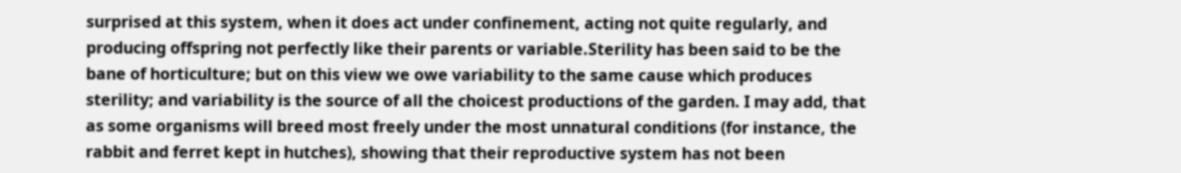surprised at this system, when it does act under confinement, acting not quite regularly, and producing offspring not perfectly like their parents or variable.Sterility has been said to be the bane of horticulture; but on this view we owe variability to the same cause which produces sterility; and variability is the source of all the choicest productions of the garden. I may add, that as some organisms will breed most freely under the most unnatural conditions (for instance, the rabbit and ferret kept in hutches), showing that their reproductive system has not been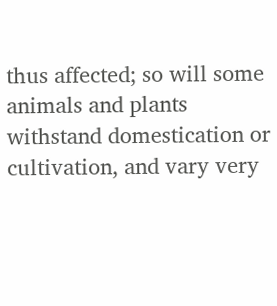thus affected; so will some animals and plants withstand domestication or cultivation, and vary very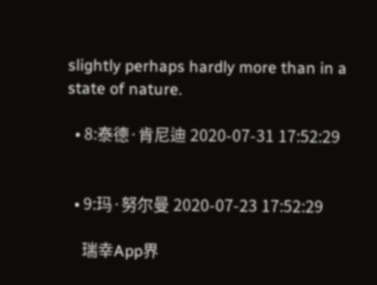slightly perhaps hardly more than in a state of nature.

  • 8:泰德·肯尼迪 2020-07-31 17:52:29


  • 9:玛·努尔曼 2020-07-23 17:52:29

    瑞幸App界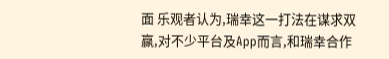面 乐观者认为,瑞幸这一打法在谋求双赢,对不少平台及App而言,和瑞幸合作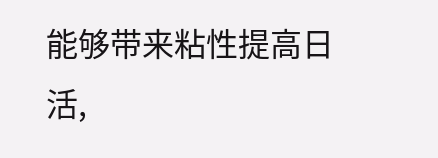能够带来粘性提高日活,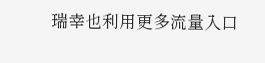瑞幸也利用更多流量入口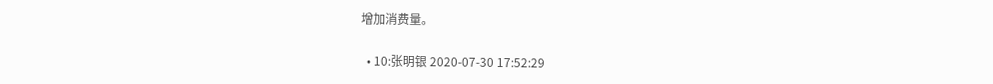增加消费量。

  • 10:张明银 2020-07-30 17:52:29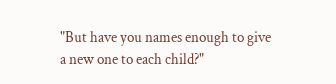"But have you names enough to give a new one to each child?"